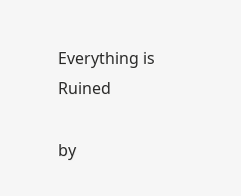Everything is Ruined

by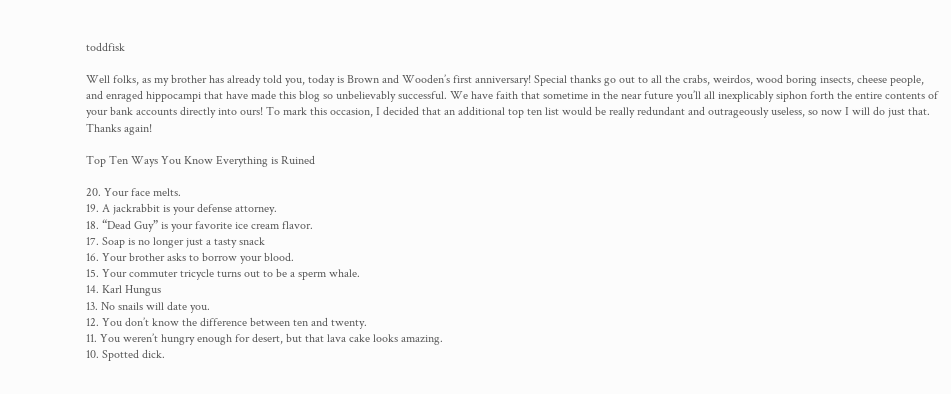toddfisk

Well folks, as my brother has already told you, today is Brown and Wooden’s first anniversary! Special thanks go out to all the crabs, weirdos, wood boring insects, cheese people, and enraged hippocampi that have made this blog so unbelievably successful. We have faith that sometime in the near future you’ll all inexplicably siphon forth the entire contents of your bank accounts directly into ours! To mark this occasion, I decided that an additional top ten list would be really redundant and outrageously useless, so now I will do just that. Thanks again!

Top Ten Ways You Know Everything is Ruined

20. Your face melts.
19. A jackrabbit is your defense attorney.
18. “Dead Guy” is your favorite ice cream flavor.
17. Soap is no longer just a tasty snack
16. Your brother asks to borrow your blood.
15. Your commuter tricycle turns out to be a sperm whale.
14. Karl Hungus
13. No snails will date you.
12. You don’t know the difference between ten and twenty.
11. You weren’t hungry enough for desert, but that lava cake looks amazing.
10. Spotted dick.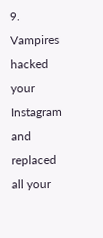9. Vampires hacked your Instagram and replaced all your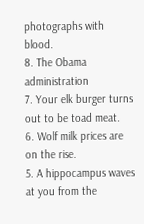photographs with blood.
8. The Obama administration
7. Your elk burger turns out to be toad meat.
6. Wolf milk prices are on the rise.
5. A hippocampus waves at you from the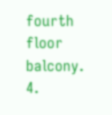fourth floor balcony.
4.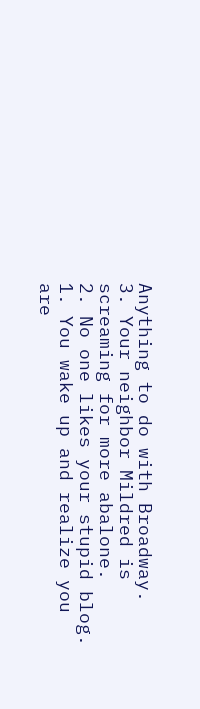Anything to do with Broadway.
3. Your neighbor Mildred is screaming for more abalone.
2. No one likes your stupid blog.
1. You wake up and realize you are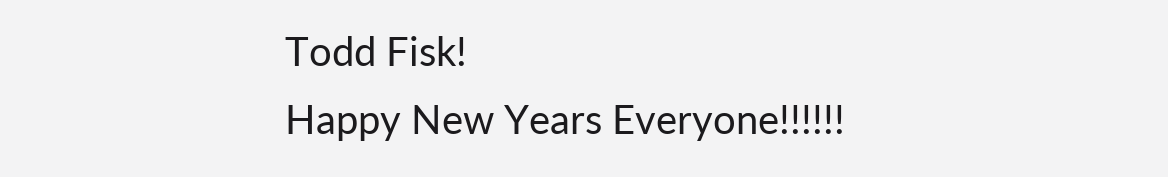Todd Fisk!
Happy New Years Everyone!!!!!!